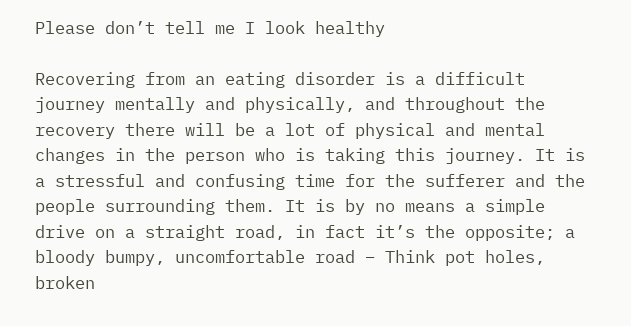Please don’t tell me I look healthy

Recovering from an eating disorder is a difficult journey mentally and physically, and throughout the recovery there will be a lot of physical and mental changes in the person who is taking this journey. It is a stressful and confusing time for the sufferer and the people surrounding them. It is by no means a simple drive on a straight road, in fact it’s the opposite; a bloody bumpy, uncomfortable road – Think pot holes, broken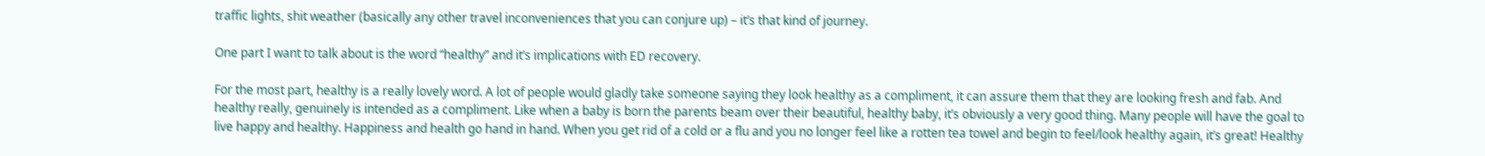traffic lights, shit weather (basically any other travel inconveniences that you can conjure up) – it’s that kind of journey.

One part I want to talk about is the word “healthy” and it’s implications with ED recovery.

For the most part, healthy is a really lovely word. A lot of people would gladly take someone saying they look healthy as a compliment, it can assure them that they are looking fresh and fab. And healthy really, genuinely is intended as a compliment. Like when a baby is born the parents beam over their beautiful, healthy baby, it’s obviously a very good thing. Many people will have the goal to live happy and healthy. Happiness and health go hand in hand. When you get rid of a cold or a flu and you no longer feel like a rotten tea towel and begin to feel/look healthy again, it’s great! Healthy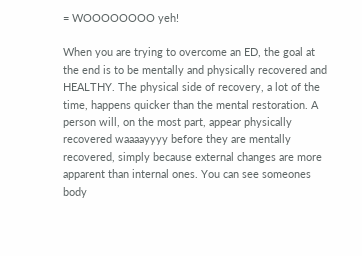= WOOOOOOOO yeh!

When you are trying to overcome an ED, the goal at the end is to be mentally and physically recovered and HEALTHY. The physical side of recovery, a lot of the time, happens quicker than the mental restoration. A person will, on the most part, appear physically recovered waaaayyyy before they are mentally recovered, simply because external changes are more apparent than internal ones. You can see someones body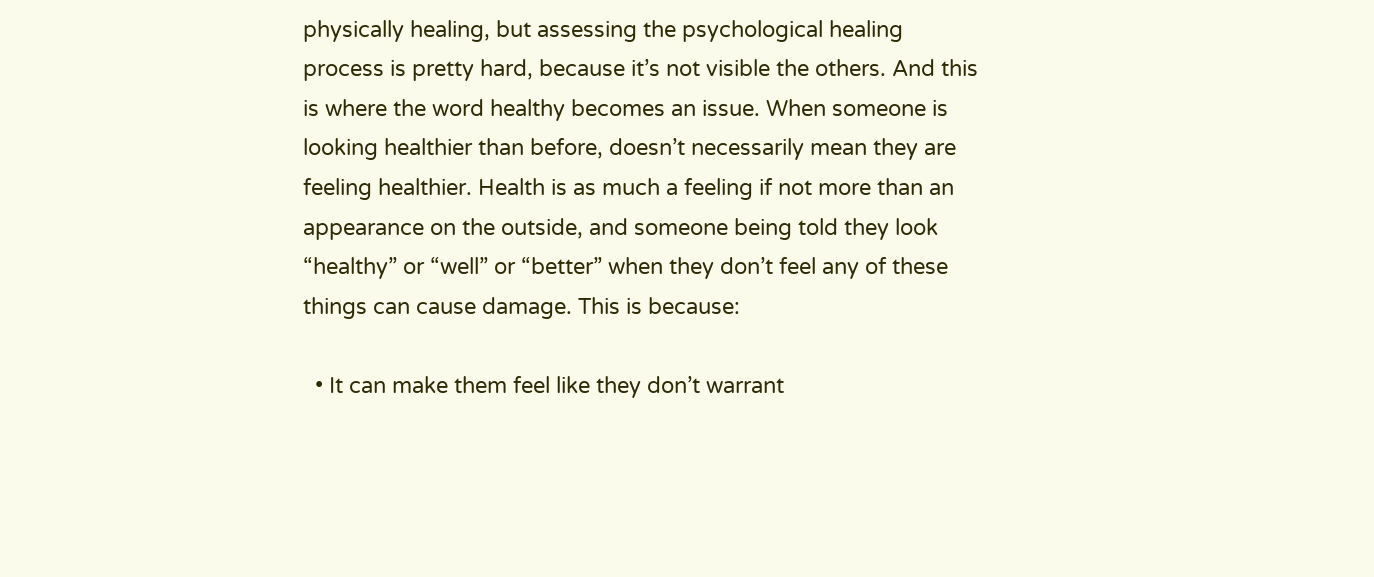physically healing, but assessing the psychological healing process is pretty hard, because it’s not visible the others. And this is where the word healthy becomes an issue. When someone is looking healthier than before, doesn’t necessarily mean they are feeling healthier. Health is as much a feeling if not more than an appearance on the outside, and someone being told they look “healthy” or “well” or “better” when they don’t feel any of these things can cause damage. This is because:

  • It can make them feel like they don’t warrant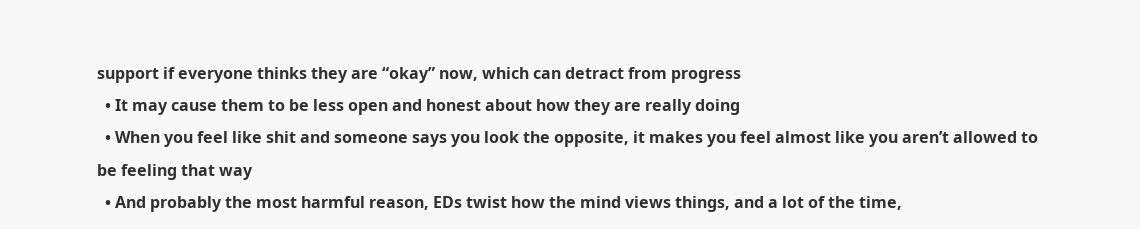support if everyone thinks they are “okay” now, which can detract from progress
  • It may cause them to be less open and honest about how they are really doing
  • When you feel like shit and someone says you look the opposite, it makes you feel almost like you aren’t allowed to be feeling that way
  • And probably the most harmful reason, EDs twist how the mind views things, and a lot of the time,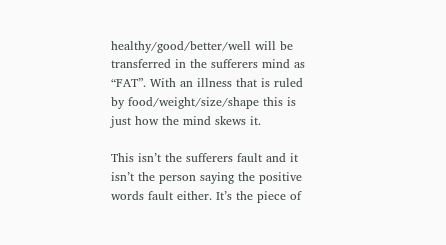healthy/good/better/well will be transferred in the sufferers mind as “FAT”. With an illness that is ruled by food/weight/size/shape this is just how the mind skews it.

This isn’t the sufferers fault and it isn’t the person saying the positive words fault either. It’s the piece of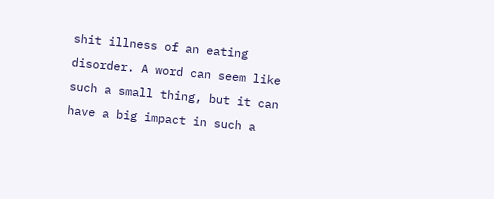shit illness of an eating disorder. A word can seem like such a small thing, but it can have a big impact in such a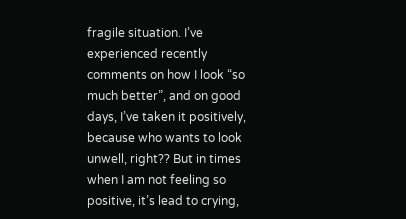fragile situation. I’ve experienced recently comments on how I look “so much better”, and on good days, I’ve taken it positively, because who wants to look unwell, right?? But in times when I am not feeling so positive, it’s lead to crying,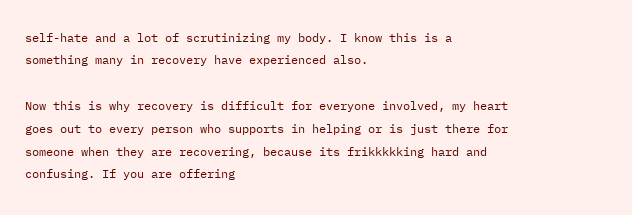self-hate and a lot of scrutinizing my body. I know this is a something many in recovery have experienced also.

Now this is why recovery is difficult for everyone involved, my heart goes out to every person who supports in helping or is just there for someone when they are recovering, because its frikkkkking hard and confusing. If you are offering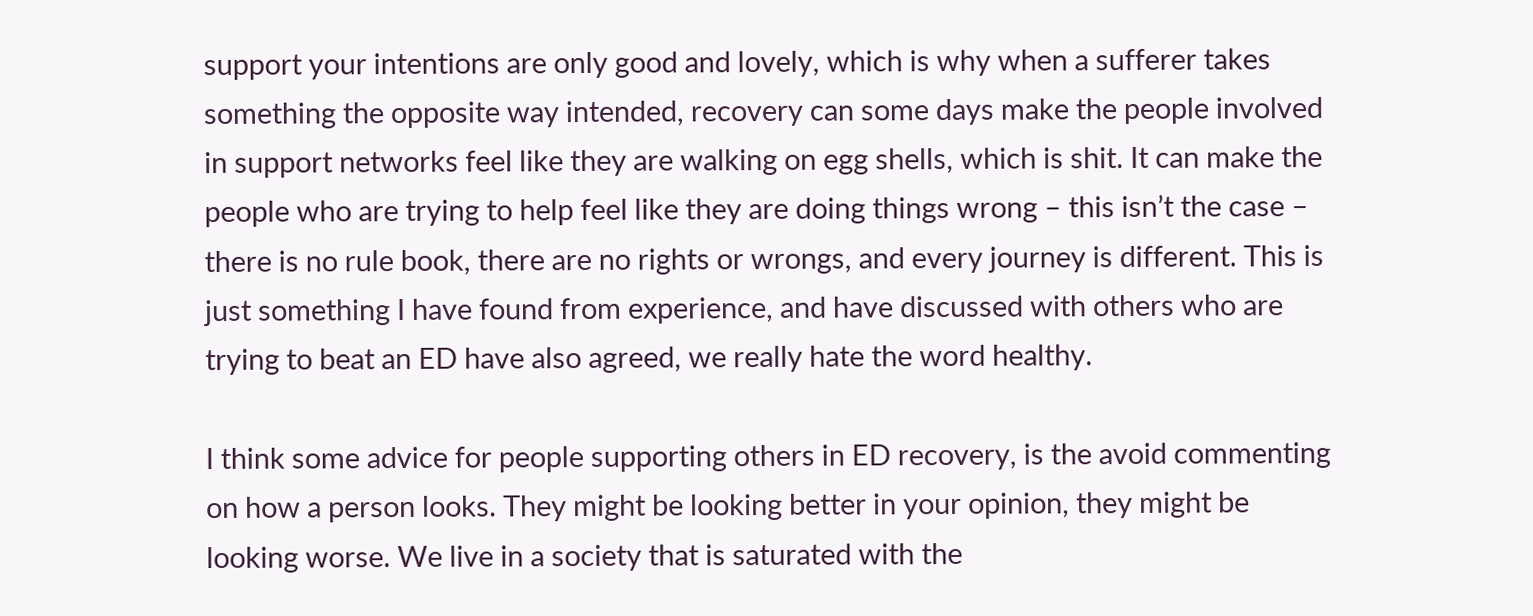support your intentions are only good and lovely, which is why when a sufferer takes something the opposite way intended, recovery can some days make the people involved in support networks feel like they are walking on egg shells, which is shit. It can make the people who are trying to help feel like they are doing things wrong – this isn’t the case – there is no rule book, there are no rights or wrongs, and every journey is different. This is just something I have found from experience, and have discussed with others who are trying to beat an ED have also agreed, we really hate the word healthy.

I think some advice for people supporting others in ED recovery, is the avoid commenting on how a person looks. They might be looking better in your opinion, they might be looking worse. We live in a society that is saturated with the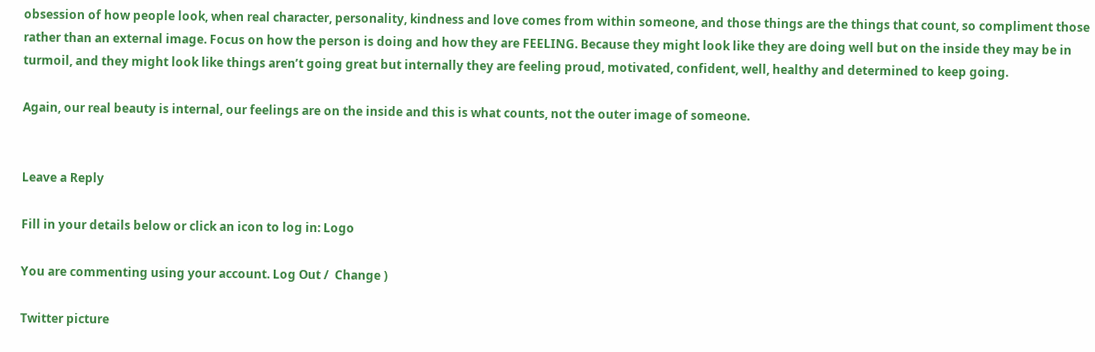obsession of how people look, when real character, personality, kindness and love comes from within someone, and those things are the things that count, so compliment those rather than an external image. Focus on how the person is doing and how they are FEELING. Because they might look like they are doing well but on the inside they may be in turmoil, and they might look like things aren’t going great but internally they are feeling proud, motivated, confident, well, healthy and determined to keep going.

Again, our real beauty is internal, our feelings are on the inside and this is what counts, not the outer image of someone.


Leave a Reply

Fill in your details below or click an icon to log in: Logo

You are commenting using your account. Log Out /  Change )

Twitter picture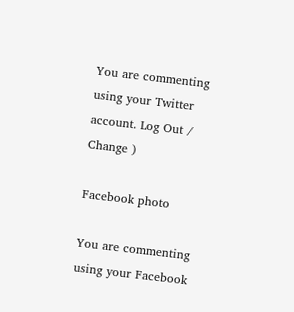You are commenting using your Twitter account. Log Out /  Change )

Facebook photo

You are commenting using your Facebook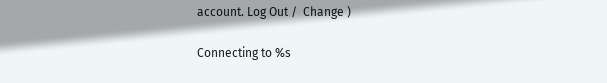account. Log Out /  Change )

Connecting to %s